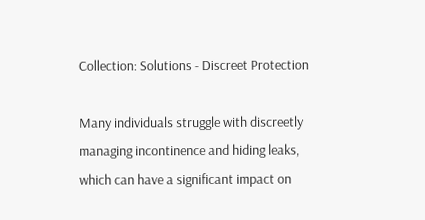Collection: Solutions - Discreet Protection

Many individuals struggle with discreetly managing incontinence and hiding leaks, which can have a significant impact on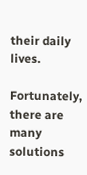their daily lives.

Fortunately, there are many solutions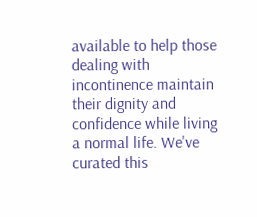available to help those dealing with incontinence maintain their dignity and confidence while living a normal life. We've curated this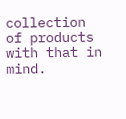collection of products with that in mind.